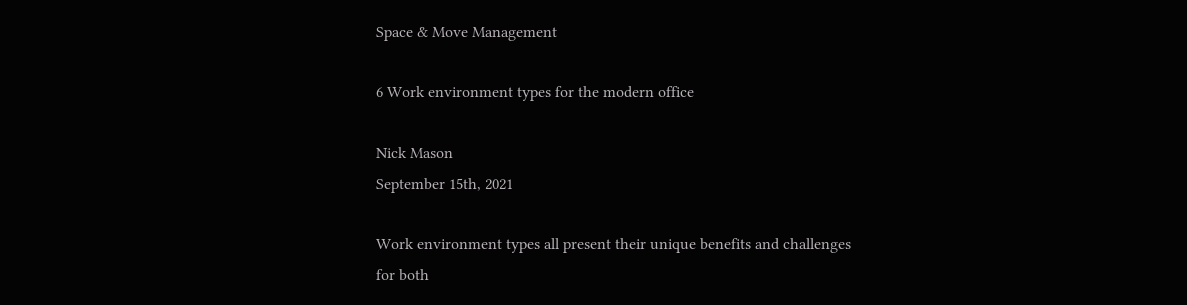Space & Move Management

6 Work environment types for the modern office

Nick Mason
September 15th, 2021

Work environment types all present their unique benefits and challenges for both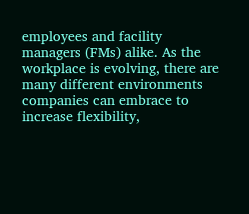employees and facility managers (FMs) alike. As the workplace is evolving, there are many different environments companies can embrace to increase flexibility,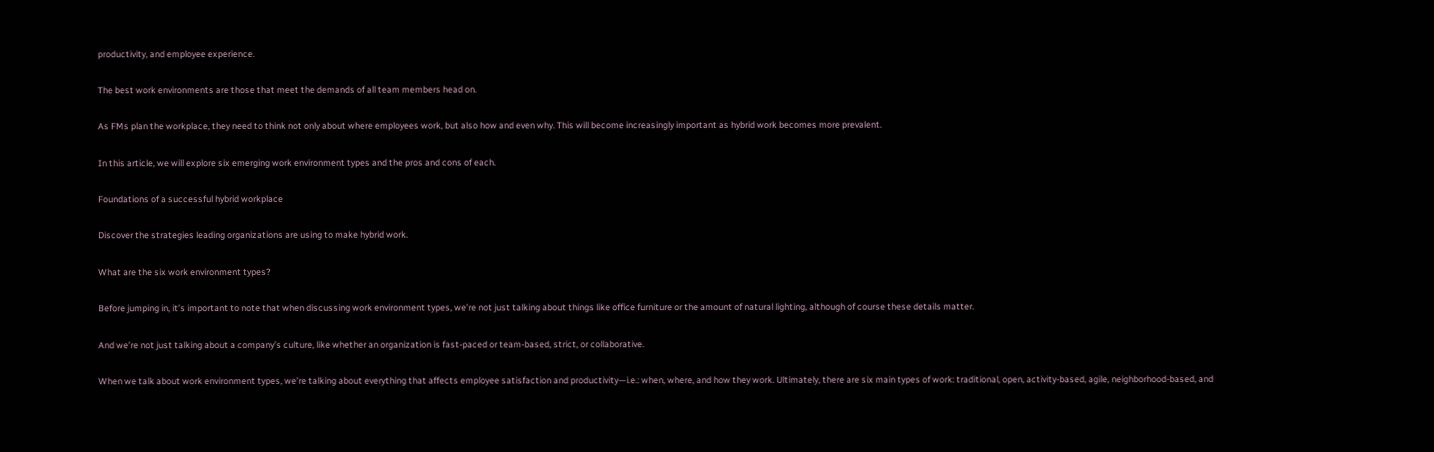productivity, and employee experience.

The best work environments are those that meet the demands of all team members head on.

As FMs plan the workplace, they need to think not only about where employees work, but also how and even why. This will become increasingly important as hybrid work becomes more prevalent.

In this article, we will explore six emerging work environment types and the pros and cons of each.

Foundations of a successful hybrid workplace

Discover the strategies leading organizations are using to make hybrid work.

What are the six work environment types?

Before jumping in, it’s important to note that when discussing work environment types, we’re not just talking about things like office furniture or the amount of natural lighting, although of course these details matter.

And we’re not just talking about a company’s culture, like whether an organization is fast-paced or team-based, strict, or collaborative.

When we talk about work environment types, we’re talking about everything that affects employee satisfaction and productivity—i.e.: when, where, and how they work. Ultimately, there are six main types of work: traditional, open, activity-based, agile, neighborhood-based, and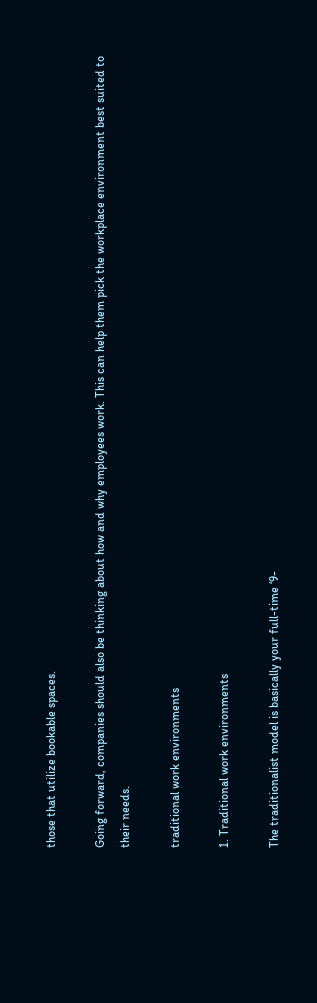those that utilize bookable spaces.

Going forward, companies should also be thinking about how and why employees work. This can help them pick the workplace environment best suited to their needs.

traditional work environments

1. Traditional work environments

The traditionalist model is basically your full-time ‘9-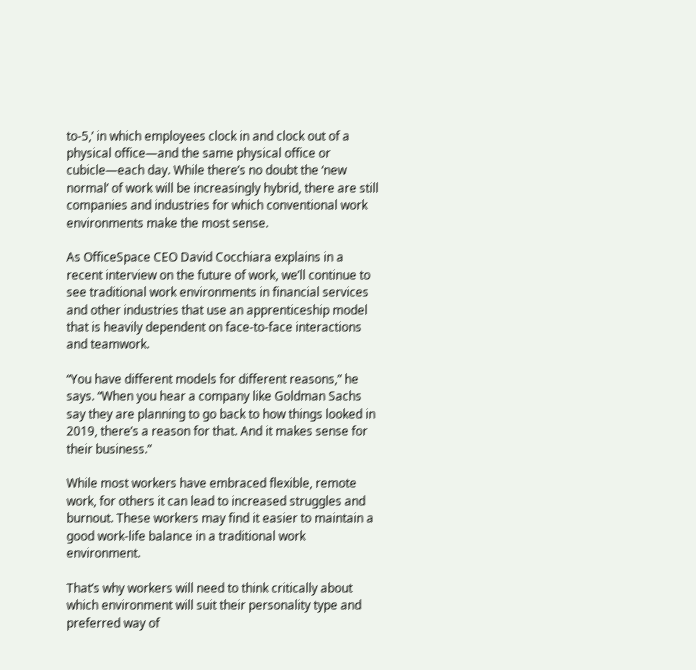to-5,’ in which employees clock in and clock out of a physical office—and the same physical office or cubicle—each day. While there’s no doubt the ‘new normal’ of work will be increasingly hybrid, there are still companies and industries for which conventional work environments make the most sense.

As OfficeSpace CEO David Cocchiara explains in a recent interview on the future of work, we’ll continue to see traditional work environments in financial services and other industries that use an apprenticeship model that is heavily dependent on face-to-face interactions and teamwork.

“You have different models for different reasons,” he says. “When you hear a company like Goldman Sachs say they are planning to go back to how things looked in 2019, there’s a reason for that. And it makes sense for their business.”

While most workers have embraced flexible, remote work, for others it can lead to increased struggles and burnout. These workers may find it easier to maintain a good work-life balance in a traditional work environment.

That’s why workers will need to think critically about which environment will suit their personality type and preferred way of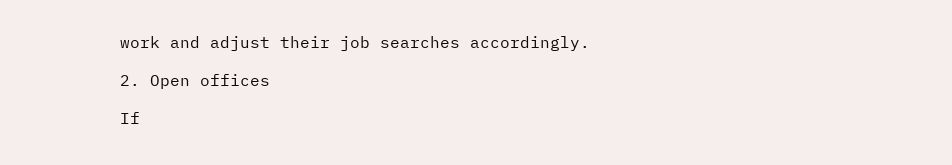work and adjust their job searches accordingly.

2. Open offices

If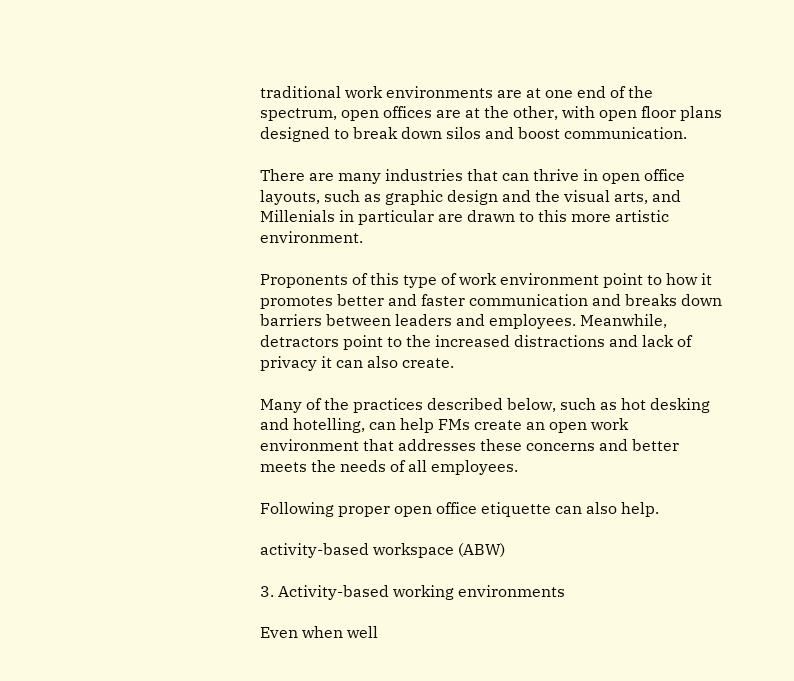traditional work environments are at one end of the spectrum, open offices are at the other, with open floor plans designed to break down silos and boost communication.

There are many industries that can thrive in open office layouts, such as graphic design and the visual arts, and Millenials in particular are drawn to this more artistic environment.

Proponents of this type of work environment point to how it promotes better and faster communication and breaks down barriers between leaders and employees. Meanwhile, detractors point to the increased distractions and lack of privacy it can also create.

Many of the practices described below, such as hot desking and hotelling, can help FMs create an open work environment that addresses these concerns and better meets the needs of all employees.

Following proper open office etiquette can also help.

activity-based workspace (ABW)

3. Activity-based working environments

Even when well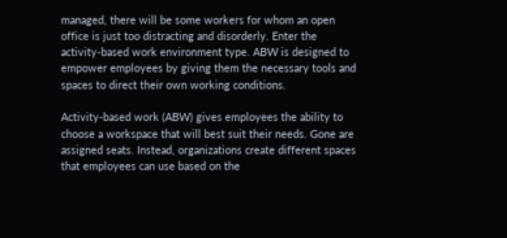managed, there will be some workers for whom an open office is just too distracting and disorderly. Enter the activity-based work environment type. ABW is designed to empower employees by giving them the necessary tools and spaces to direct their own working conditions.

Activity-based work (ABW) gives employees the ability to choose a workspace that will best suit their needs. Gone are assigned seats. Instead, organizations create different spaces that employees can use based on the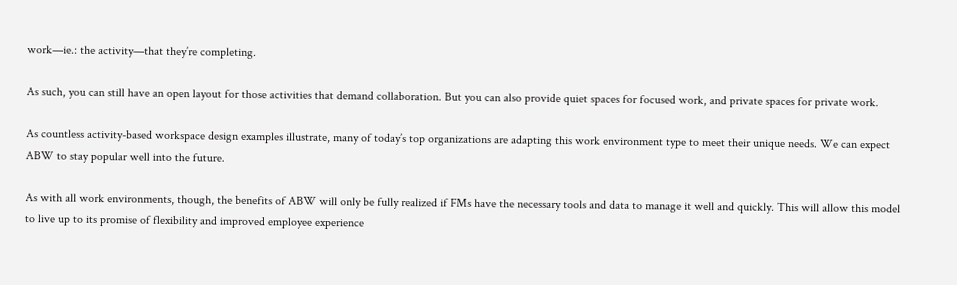work—ie.: the activity—that they’re completing.

As such, you can still have an open layout for those activities that demand collaboration. But you can also provide quiet spaces for focused work, and private spaces for private work.

As countless activity-based workspace design examples illustrate, many of today’s top organizations are adapting this work environment type to meet their unique needs. We can expect ABW to stay popular well into the future.

As with all work environments, though, the benefits of ABW will only be fully realized if FMs have the necessary tools and data to manage it well and quickly. This will allow this model to live up to its promise of flexibility and improved employee experience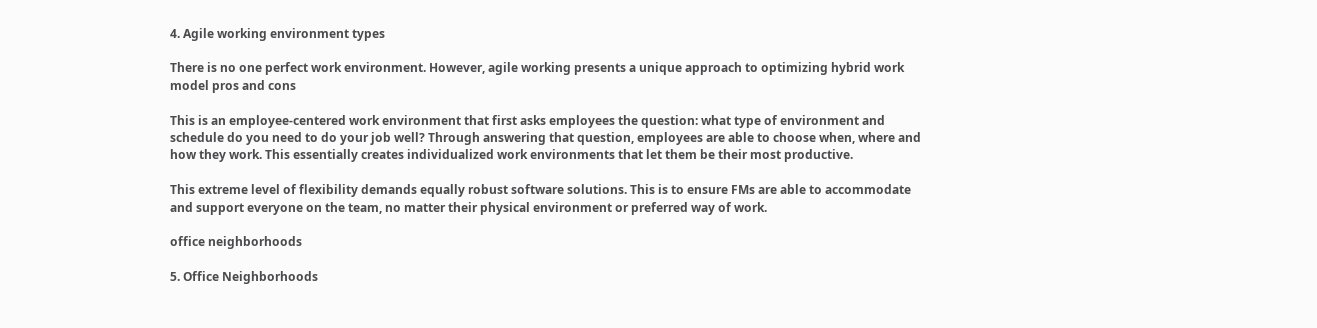4. Agile working environment types

There is no one perfect work environment. However, agile working presents a unique approach to optimizing hybrid work model pros and cons

This is an employee-centered work environment that first asks employees the question: what type of environment and schedule do you need to do your job well? Through answering that question, employees are able to choose when, where and how they work. This essentially creates individualized work environments that let them be their most productive.

This extreme level of flexibility demands equally robust software solutions. This is to ensure FMs are able to accommodate and support everyone on the team, no matter their physical environment or preferred way of work.

office neighborhoods

5. Office Neighborhoods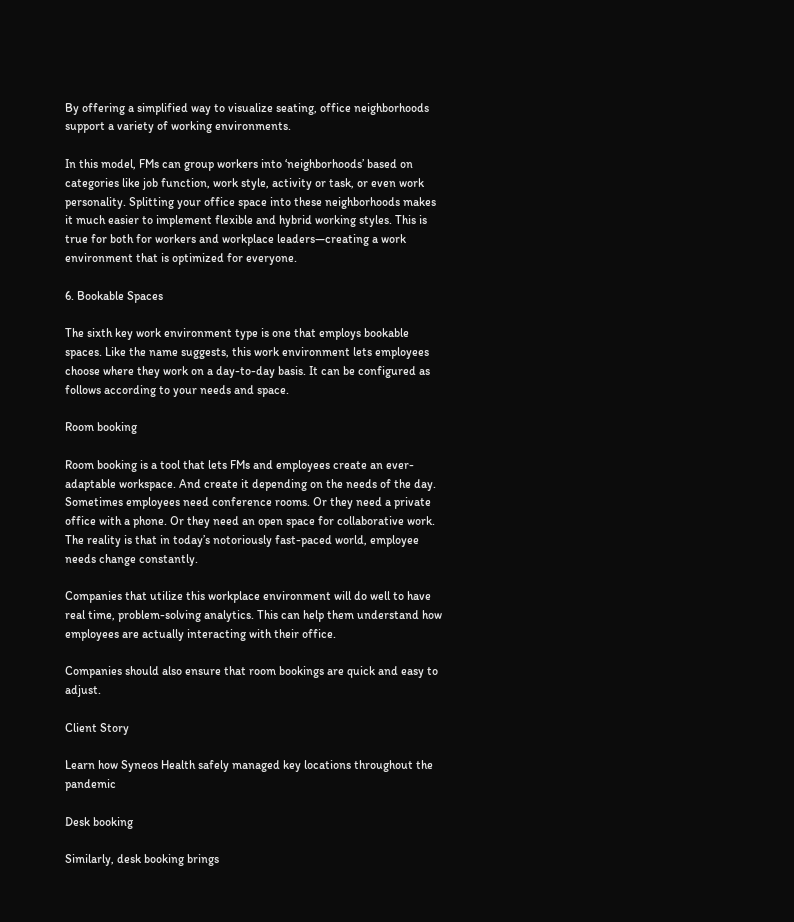By offering a simplified way to visualize seating, office neighborhoods support a variety of working environments.

In this model, FMs can group workers into ‘neighborhoods’ based on categories like job function, work style, activity or task, or even work personality. Splitting your office space into these neighborhoods makes it much easier to implement flexible and hybrid working styles. This is true for both for workers and workplace leaders—creating a work environment that is optimized for everyone.

6. Bookable Spaces

The sixth key work environment type is one that employs bookable spaces. Like the name suggests, this work environment lets employees choose where they work on a day-to-day basis. It can be configured as follows according to your needs and space.

Room booking

Room booking is a tool that lets FMs and employees create an ever-adaptable workspace. And create it depending on the needs of the day. Sometimes employees need conference rooms. Or they need a private office with a phone. Or they need an open space for collaborative work. The reality is that in today’s notoriously fast-paced world, employee needs change constantly.

Companies that utilize this workplace environment will do well to have real time, problem-solving analytics. This can help them understand how employees are actually interacting with their office.

Companies should also ensure that room bookings are quick and easy to adjust.

Client Story

Learn how Syneos Health safely managed key locations throughout the pandemic

Desk booking

Similarly, desk booking brings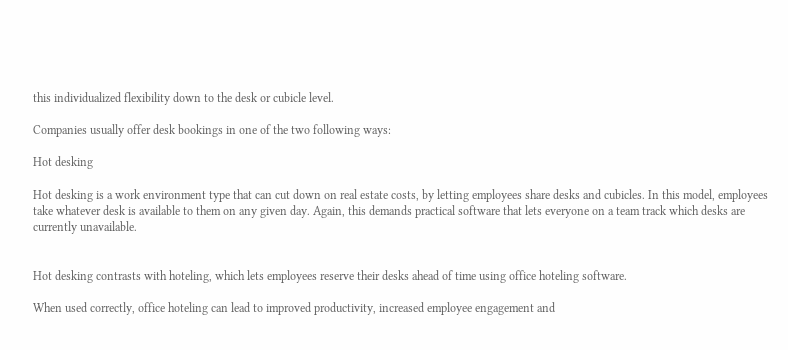this individualized flexibility down to the desk or cubicle level.

Companies usually offer desk bookings in one of the two following ways:

Hot desking

Hot desking is a work environment type that can cut down on real estate costs, by letting employees share desks and cubicles. In this model, employees take whatever desk is available to them on any given day. Again, this demands practical software that lets everyone on a team track which desks are currently unavailable.


Hot desking contrasts with hoteling, which lets employees reserve their desks ahead of time using office hoteling software.

When used correctly, office hoteling can lead to improved productivity, increased employee engagement and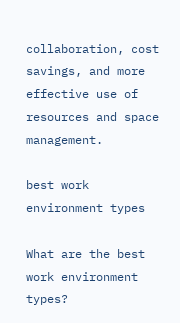collaboration, cost savings, and more effective use of resources and space management.

best work environment types

What are the best work environment types?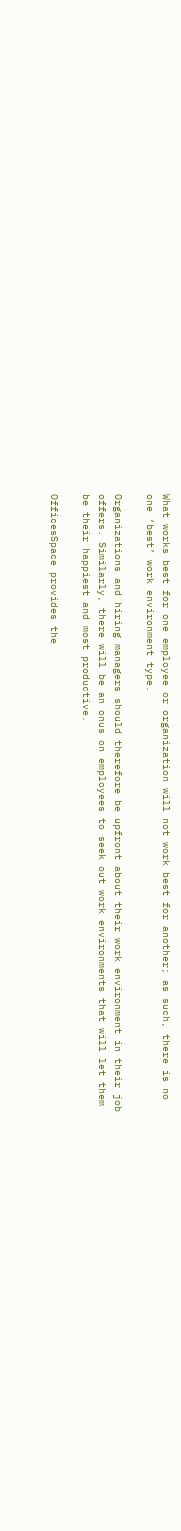What works best for one employee or organization will not work best for another; as such, there is no one ‘best’ work environment type.

Organizations and hiring managers should therefore be upfront about their work environment in their job offers. Similarly, there will be an onus on employees to seek out work environments that will let them be their happiest and most productive.

OfficesSpace provides the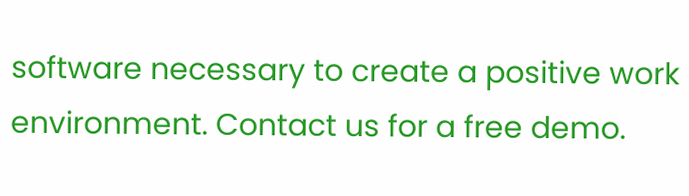software necessary to create a positive work environment. Contact us for a free demo.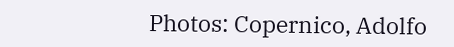Photos: Copernico, Adolfo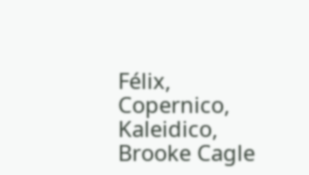Félix, Copernico, Kaleidico, Brooke Cagle